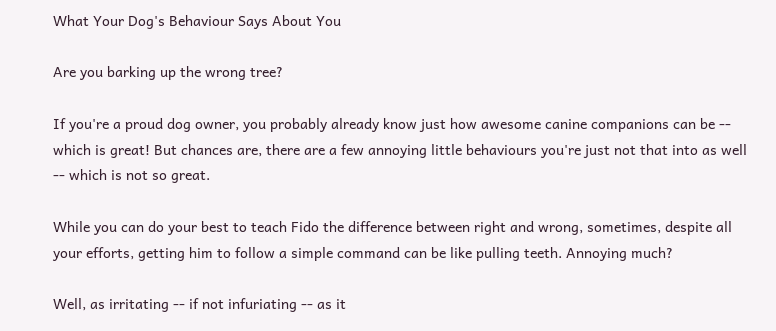What Your Dog's Behaviour Says About You

Are you barking up the wrong tree?

If you're a proud dog owner, you probably already know just how awesome canine companions can be -- which is great! But chances are, there are a few annoying little behaviours you're just not that into as well -- which is not so great.

While you can do your best to teach Fido the difference between right and wrong, sometimes, despite all your efforts, getting him to follow a simple command can be like pulling teeth. Annoying much?

Well, as irritating -- if not infuriating -- as it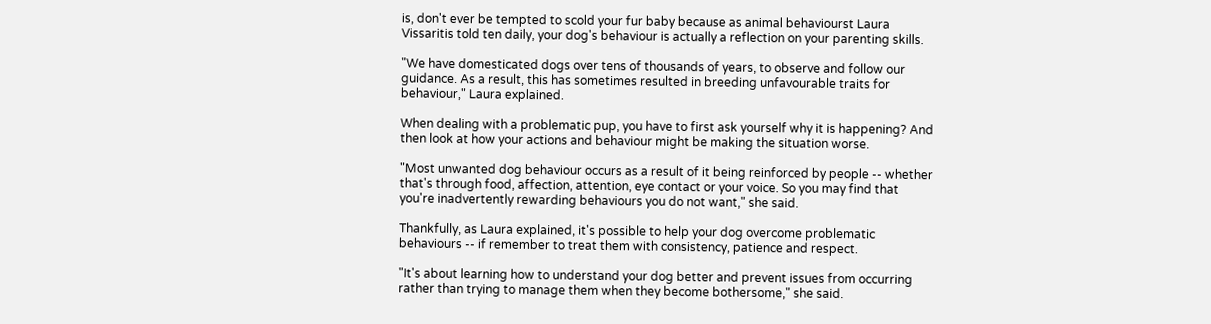is, don't ever be tempted to scold your fur baby because as animal behaviourst Laura Vissaritis told ten daily, your dog's behaviour is actually a reflection on your parenting skills.

"We have domesticated dogs over tens of thousands of years, to observe and follow our guidance. As a result, this has sometimes resulted in breeding unfavourable traits for behaviour," Laura explained.

When dealing with a problematic pup, you have to first ask yourself why it is happening? And then look at how your actions and behaviour might be making the situation worse.

"Most unwanted dog behaviour occurs as a result of it being reinforced by people -- whether that's through food, affection, attention, eye contact or your voice. So you may find that you're inadvertently rewarding behaviours you do not want," she said.

Thankfully, as Laura explained, it's possible to help your dog overcome problematic behaviours -- if remember to treat them with consistency, patience and respect.

"It's about learning how to understand your dog better and prevent issues from occurring rather than trying to manage them when they become bothersome," she said.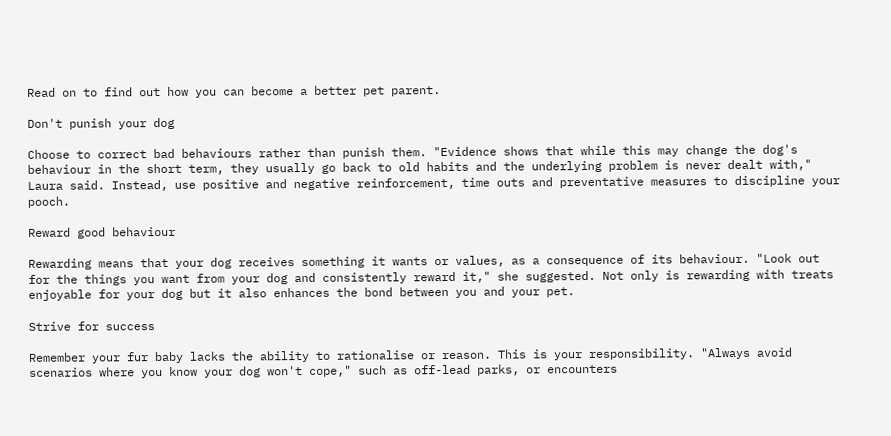Read on to find out how you can become a better pet parent.

Don't punish your dog

Choose to correct bad behaviours rather than punish them. "Evidence shows that while this may change the dog's behaviour in the short term, they usually go back to old habits and the underlying problem is never dealt with," Laura said. Instead, use positive and negative reinforcement, time outs and preventative measures to discipline your pooch.

Reward good behaviour

Rewarding means that your dog receives something it wants or values, as a consequence of its behaviour. "Look out for the things you want from your dog and consistently reward it," she suggested. Not only is rewarding with treats enjoyable for your dog but it also enhances the bond between you and your pet.

Strive for success

Remember your fur baby lacks the ability to rationalise or reason. This is your responsibility. "Always avoid scenarios where you know your dog won't cope," such as off-lead parks, or encounters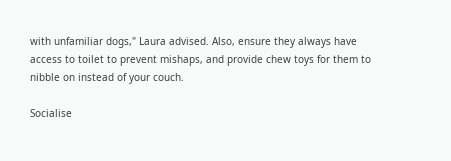with unfamiliar dogs," Laura advised. Also, ensure they always have access to toilet to prevent mishaps, and provide chew toys for them to nibble on instead of your couch.

Socialise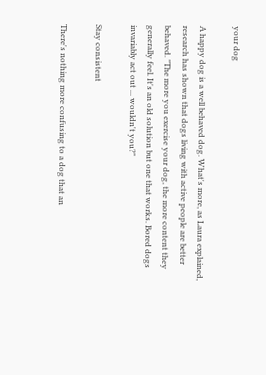your dog

A happy dog is a well behaved dog. What's more, as Laura explained, research has shown that dogs living with active people are better behaved. "The more you exercise your dog, the more content they generally feel. It's an old solution but one that works. Bored dogs invariably act out ... wouldn't you?"

Stay consistent

There's nothing more confusing to a dog that an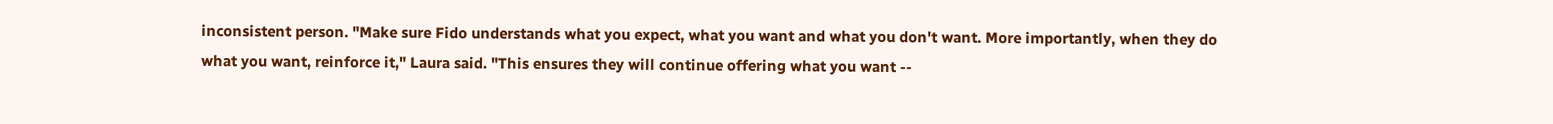inconsistent person. "Make sure Fido understands what you expect, what you want and what you don't want. More importantly, when they do what you want, reinforce it," Laura said. "This ensures they will continue offering what you want --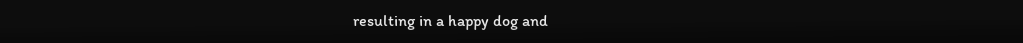resulting in a happy dog and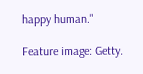happy human."

Feature image: Getty.